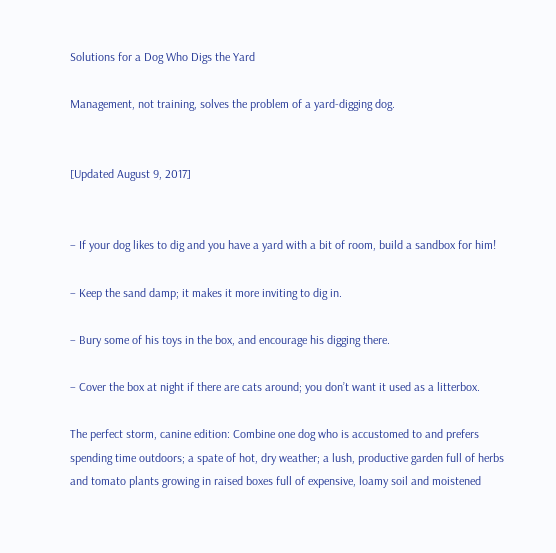Solutions for a Dog Who Digs the Yard

Management, not training, solves the problem of a yard-digging dog.


[Updated August 9, 2017]


– If your dog likes to dig and you have a yard with a bit of room, build a sandbox for him!

– Keep the sand damp; it makes it more inviting to dig in.

– Bury some of his toys in the box, and encourage his digging there.

– Cover the box at night if there are cats around; you don’t want it used as a litterbox.

The perfect storm, canine edition: Combine one dog who is accustomed to and prefers spending time outdoors; a spate of hot, dry weather; a lush, productive garden full of herbs and tomato plants growing in raised boxes full of expensive, loamy soil and moistened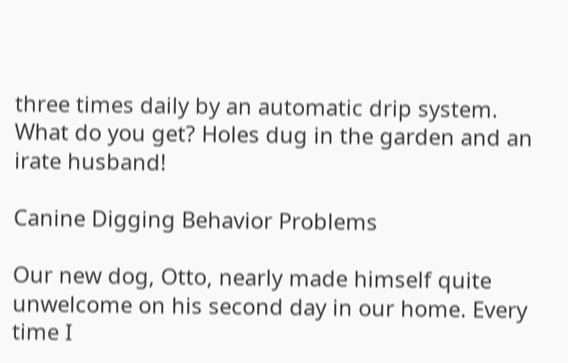three times daily by an automatic drip system. What do you get? Holes dug in the garden and an irate husband!

Canine Digging Behavior Problems

Our new dog, Otto, nearly made himself quite unwelcome on his second day in our home. Every time I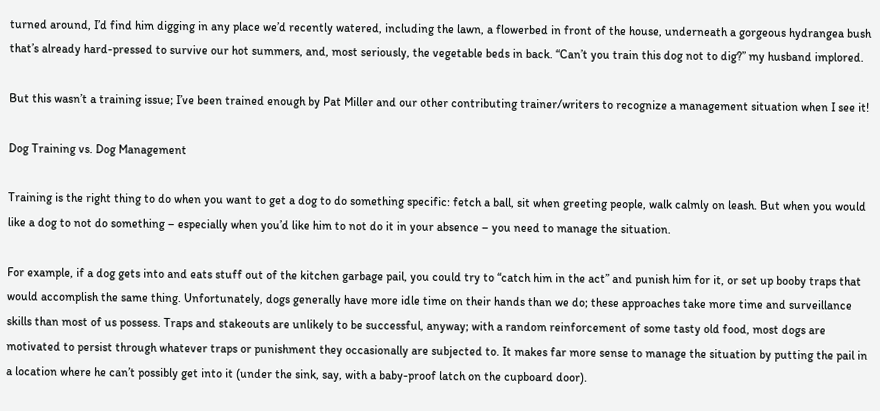turned around, I’d find him digging in any place we’d recently watered, including the lawn, a flowerbed in front of the house, underneath a gorgeous hydrangea bush that’s already hard-pressed to survive our hot summers, and, most seriously, the vegetable beds in back. “Can’t you train this dog not to dig?” my husband implored.

But this wasn’t a training issue; I’ve been trained enough by Pat Miller and our other contributing trainer/writers to recognize a management situation when I see it!

Dog Training vs. Dog Management

Training is the right thing to do when you want to get a dog to do something specific: fetch a ball, sit when greeting people, walk calmly on leash. But when you would like a dog to not do something – especially when you’d like him to not do it in your absence – you need to manage the situation.

For example, if a dog gets into and eats stuff out of the kitchen garbage pail, you could try to “catch him in the act” and punish him for it, or set up booby traps that would accomplish the same thing. Unfortunately, dogs generally have more idle time on their hands than we do; these approaches take more time and surveillance skills than most of us possess. Traps and stakeouts are unlikely to be successful, anyway; with a random reinforcement of some tasty old food, most dogs are motivated to persist through whatever traps or punishment they occasionally are subjected to. It makes far more sense to manage the situation by putting the pail in a location where he can’t possibly get into it (under the sink, say, with a baby-proof latch on the cupboard door).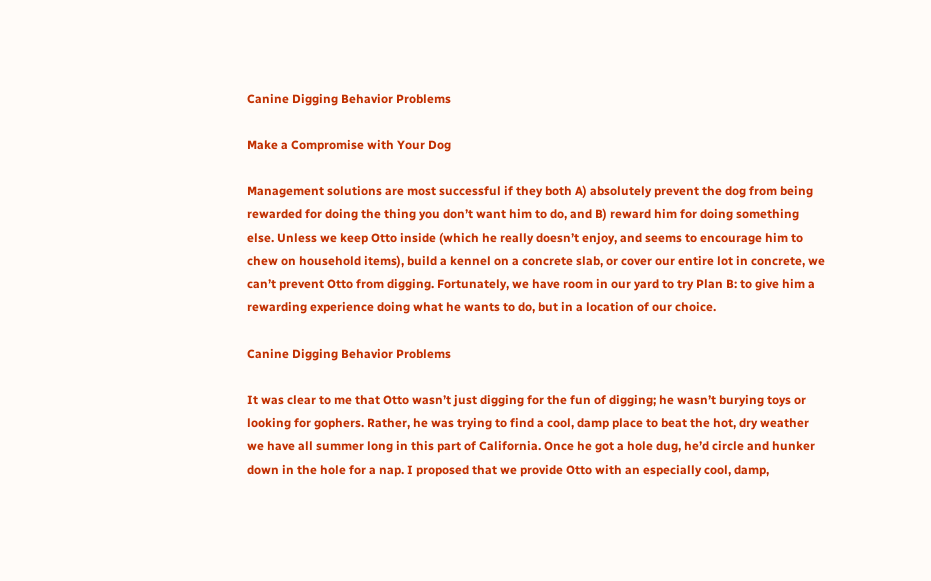Canine Digging Behavior Problems

Make a Compromise with Your Dog

Management solutions are most successful if they both A) absolutely prevent the dog from being rewarded for doing the thing you don’t want him to do, and B) reward him for doing something else. Unless we keep Otto inside (which he really doesn’t enjoy, and seems to encourage him to chew on household items), build a kennel on a concrete slab, or cover our entire lot in concrete, we can’t prevent Otto from digging. Fortunately, we have room in our yard to try Plan B: to give him a rewarding experience doing what he wants to do, but in a location of our choice.

Canine Digging Behavior Problems

It was clear to me that Otto wasn’t just digging for the fun of digging; he wasn’t burying toys or looking for gophers. Rather, he was trying to find a cool, damp place to beat the hot, dry weather we have all summer long in this part of California. Once he got a hole dug, he’d circle and hunker down in the hole for a nap. I proposed that we provide Otto with an especially cool, damp,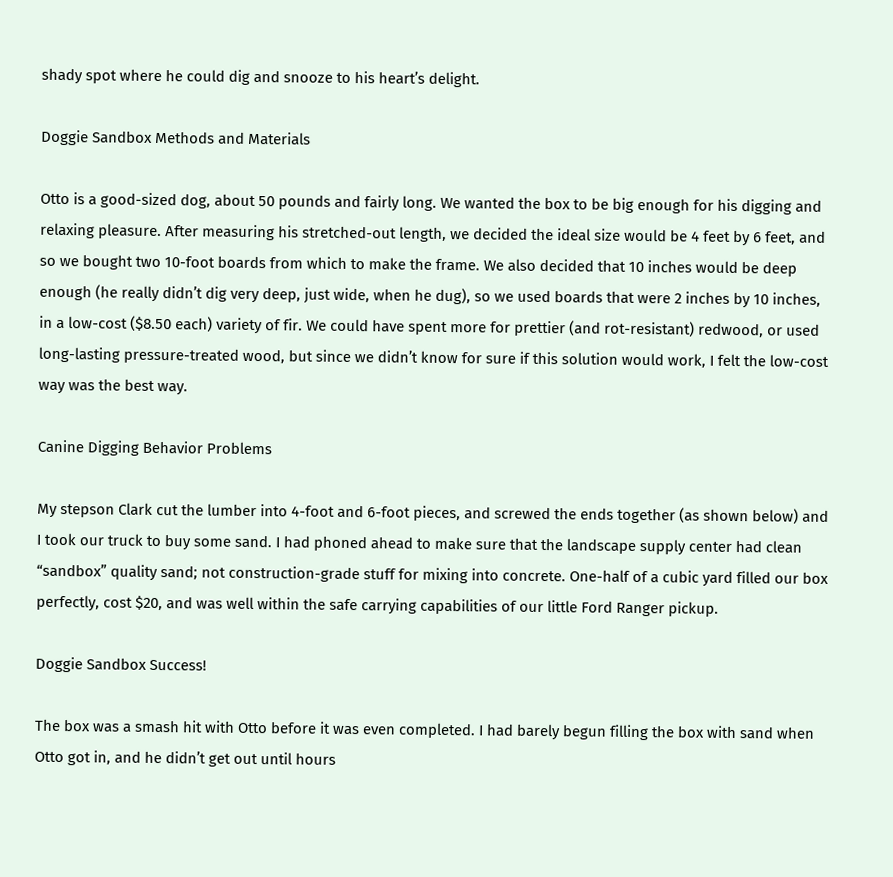shady spot where he could dig and snooze to his heart’s delight.

Doggie Sandbox Methods and Materials

Otto is a good-sized dog, about 50 pounds and fairly long. We wanted the box to be big enough for his digging and relaxing pleasure. After measuring his stretched-out length, we decided the ideal size would be 4 feet by 6 feet, and so we bought two 10-foot boards from which to make the frame. We also decided that 10 inches would be deep enough (he really didn’t dig very deep, just wide, when he dug), so we used boards that were 2 inches by 10 inches, in a low-cost ($8.50 each) variety of fir. We could have spent more for prettier (and rot-resistant) redwood, or used long-lasting pressure-treated wood, but since we didn’t know for sure if this solution would work, I felt the low-cost way was the best way.

Canine Digging Behavior Problems

My stepson Clark cut the lumber into 4-foot and 6-foot pieces, and screwed the ends together (as shown below) and I took our truck to buy some sand. I had phoned ahead to make sure that the landscape supply center had clean “sandbox” quality sand; not construction-grade stuff for mixing into concrete. One-half of a cubic yard filled our box perfectly, cost $20, and was well within the safe carrying capabilities of our little Ford Ranger pickup.

Doggie Sandbox Success!

The box was a smash hit with Otto before it was even completed. I had barely begun filling the box with sand when Otto got in, and he didn’t get out until hours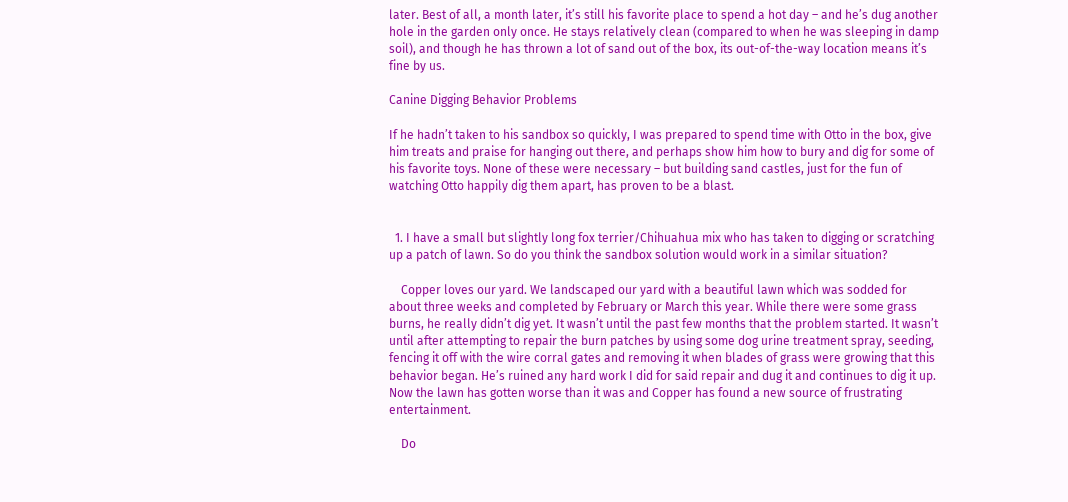later. Best of all, a month later, it’s still his favorite place to spend a hot day – and he’s dug another hole in the garden only once. He stays relatively clean (compared to when he was sleeping in damp soil), and though he has thrown a lot of sand out of the box, its out-of-the-way location means it’s fine by us.

Canine Digging Behavior Problems

If he hadn’t taken to his sandbox so quickly, I was prepared to spend time with Otto in the box, give him treats and praise for hanging out there, and perhaps show him how to bury and dig for some of his favorite toys. None of these were necessary – but building sand castles, just for the fun of watching Otto happily dig them apart, has proven to be a blast.


  1. I have a small but slightly long fox terrier/Chihuahua mix who has taken to digging or scratching up a patch of lawn. So do you think the sandbox solution would work in a similar situation?

    Copper loves our yard. We landscaped our yard with a beautiful lawn which was sodded for about three weeks and completed by February or March this year. While there were some grass burns, he really didn’t dig yet. It wasn’t until the past few months that the problem started. It wasn’t until after attempting to repair the burn patches by using some dog urine treatment spray, seeding, fencing it off with the wire corral gates and removing it when blades of grass were growing that this behavior began. He’s ruined any hard work I did for said repair and dug it and continues to dig it up. Now the lawn has gotten worse than it was and Copper has found a new source of frustrating entertainment.

    Do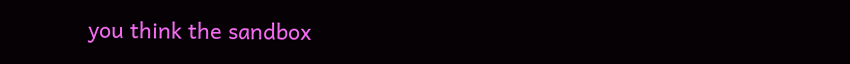you think the sandbox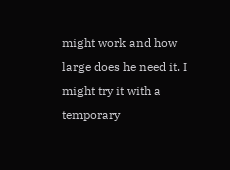might work and how large does he need it. I might try it with a temporary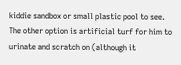kiddie sandbox or small plastic pool to see. The other option is artificial turf for him to urinate and scratch on (although it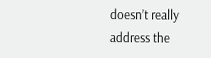doesn’t really address the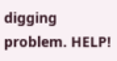digging problem. HELP!